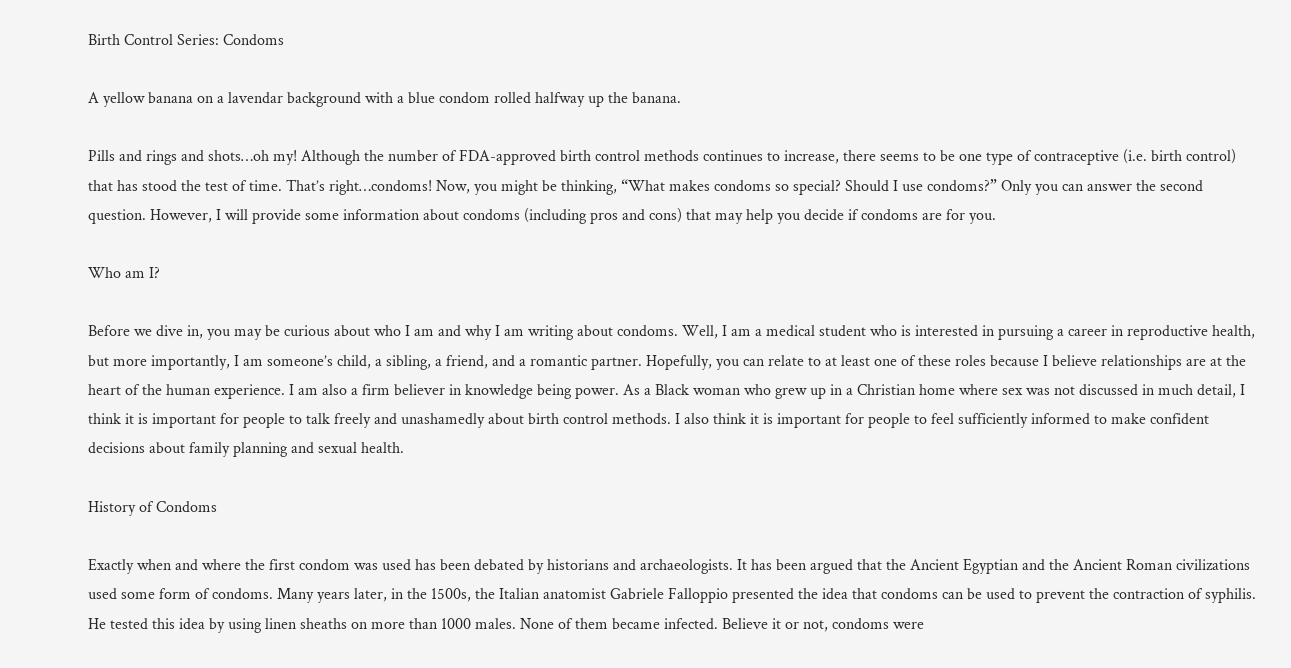Birth Control Series: Condoms

A yellow banana on a lavendar background with a blue condom rolled halfway up the banana.

Pills and rings and shots…oh my! Although the number of FDA-approved birth control methods continues to increase, there seems to be one type of contraceptive (i.e. birth control) that has stood the test of time. That’s right…condoms! Now, you might be thinking, “What makes condoms so special? Should I use condoms?” Only you can answer the second question. However, I will provide some information about condoms (including pros and cons) that may help you decide if condoms are for you.

Who am I?

Before we dive in, you may be curious about who I am and why I am writing about condoms. Well, I am a medical student who is interested in pursuing a career in reproductive health, but more importantly, I am someone’s child, a sibling, a friend, and a romantic partner. Hopefully, you can relate to at least one of these roles because I believe relationships are at the heart of the human experience. I am also a firm believer in knowledge being power. As a Black woman who grew up in a Christian home where sex was not discussed in much detail, I think it is important for people to talk freely and unashamedly about birth control methods. I also think it is important for people to feel sufficiently informed to make confident decisions about family planning and sexual health.

History of Condoms

Exactly when and where the first condom was used has been debated by historians and archaeologists. It has been argued that the Ancient Egyptian and the Ancient Roman civilizations used some form of condoms. Many years later, in the 1500s, the Italian anatomist Gabriele Falloppio presented the idea that condoms can be used to prevent the contraction of syphilis. He tested this idea by using linen sheaths on more than 1000 males. None of them became infected. Believe it or not, condoms were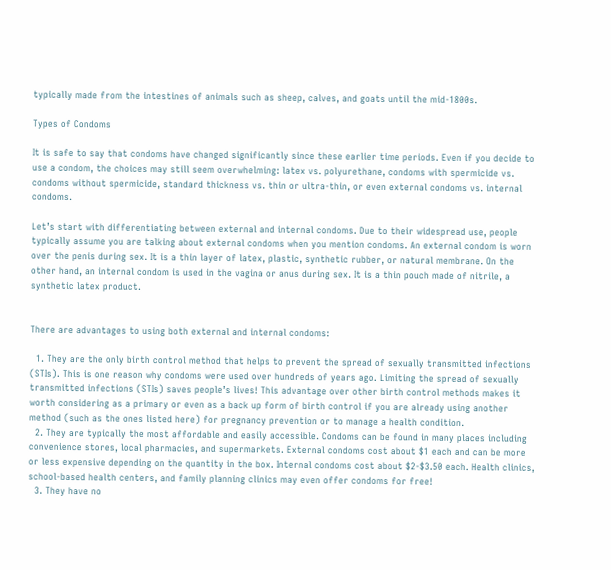typically made from the intestines of animals such as sheep, calves, and goats until the mid-1800s.

Types of Condoms

It is safe to say that condoms have changed significantly since these earlier time periods. Even if you decide to use a condom, the choices may still seem overwhelming: latex vs. polyurethane, condoms with spermicide vs. condoms without spermicide, standard thickness vs. thin or ultra-thin, or even external condoms vs. internal condoms.

Let’s start with differentiating between external and internal condoms. Due to their widespread use, people typically assume you are talking about external condoms when you mention condoms. An external condom is worn over the penis during sex. It is a thin layer of latex, plastic, synthetic rubber, or natural membrane. On the other hand, an internal condom is used in the vagina or anus during sex. It is a thin pouch made of nitrile, a synthetic latex product.


There are advantages to using both external and internal condoms:

  1. They are the only birth control method that helps to prevent the spread of sexually transmitted infections (STIs). This is one reason why condoms were used over hundreds of years ago. Limiting the spread of sexually transmitted infections (STIs) saves people’s lives! This advantage over other birth control methods makes it worth considering as a primary or even as a back up form of birth control if you are already using another method (such as the ones listed here) for pregnancy prevention or to manage a health condition.
  2. They are typically the most affordable and easily accessible. Condoms can be found in many places including convenience stores, local pharmacies, and supermarkets. External condoms cost about $1 each and can be more or less expensive depending on the quantity in the box. Internal condoms cost about $2-$3.50 each. Health clinics, school-based health centers, and family planning clinics may even offer condoms for free!
  3. They have no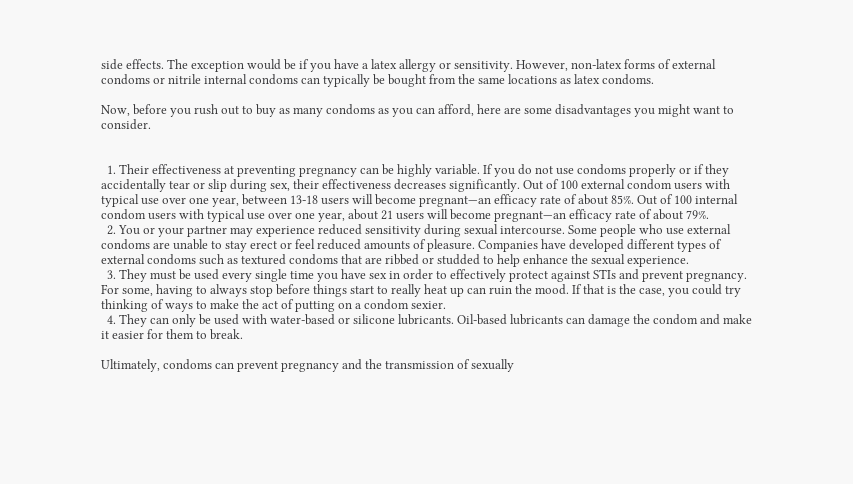side effects. The exception would be if you have a latex allergy or sensitivity. However, non-latex forms of external condoms or nitrile internal condoms can typically be bought from the same locations as latex condoms.

Now, before you rush out to buy as many condoms as you can afford, here are some disadvantages you might want to consider.


  1. Their effectiveness at preventing pregnancy can be highly variable. If you do not use condoms properly or if they accidentally tear or slip during sex, their effectiveness decreases significantly. Out of 100 external condom users with typical use over one year, between 13-18 users will become pregnant—an efficacy rate of about 85%. Out of 100 internal condom users with typical use over one year, about 21 users will become pregnant—an efficacy rate of about 79%.
  2. You or your partner may experience reduced sensitivity during sexual intercourse. Some people who use external condoms are unable to stay erect or feel reduced amounts of pleasure. Companies have developed different types of external condoms such as textured condoms that are ribbed or studded to help enhance the sexual experience.
  3. They must be used every single time you have sex in order to effectively protect against STIs and prevent pregnancy. For some, having to always stop before things start to really heat up can ruin the mood. If that is the case, you could try thinking of ways to make the act of putting on a condom sexier.
  4. They can only be used with water-based or silicone lubricants. Oil-based lubricants can damage the condom and make it easier for them to break.

Ultimately, condoms can prevent pregnancy and the transmission of sexually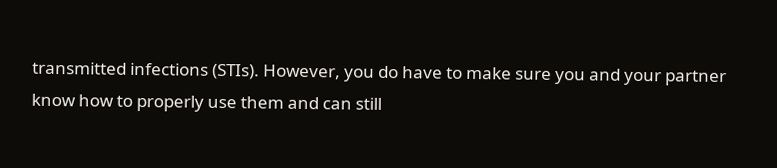transmitted infections (STIs). However, you do have to make sure you and your partner know how to properly use them and can still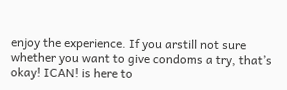enjoy the experience. If you arstill not sure whether you want to give condoms a try, that’s okay! ICAN! is here to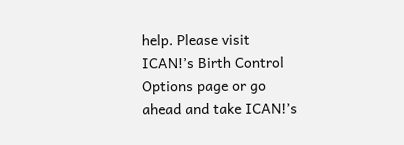help. Please visit ICAN!’s Birth Control Options page or go ahead and take ICAN!’s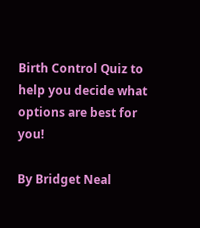Birth Control Quiz to help you decide what options are best for you!

By Bridget Neal